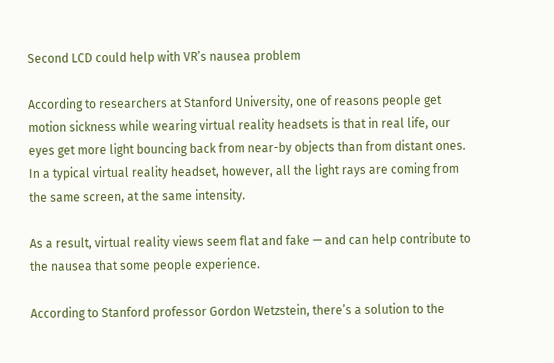Second LCD could help with VR’s nausea problem

According to researchers at Stanford University, one of reasons people get motion sickness while wearing virtual reality headsets is that in real life, our eyes get more light bouncing back from near-by objects than from distant ones. In a typical virtual reality headset, however, all the light rays are coming from the same screen, at the same intensity.

As a result, virtual reality views seem flat and fake — and can help contribute to the nausea that some people experience.

According to Stanford professor Gordon Wetzstein, there’s a solution to the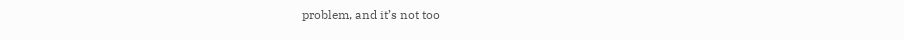problem, and it’s not too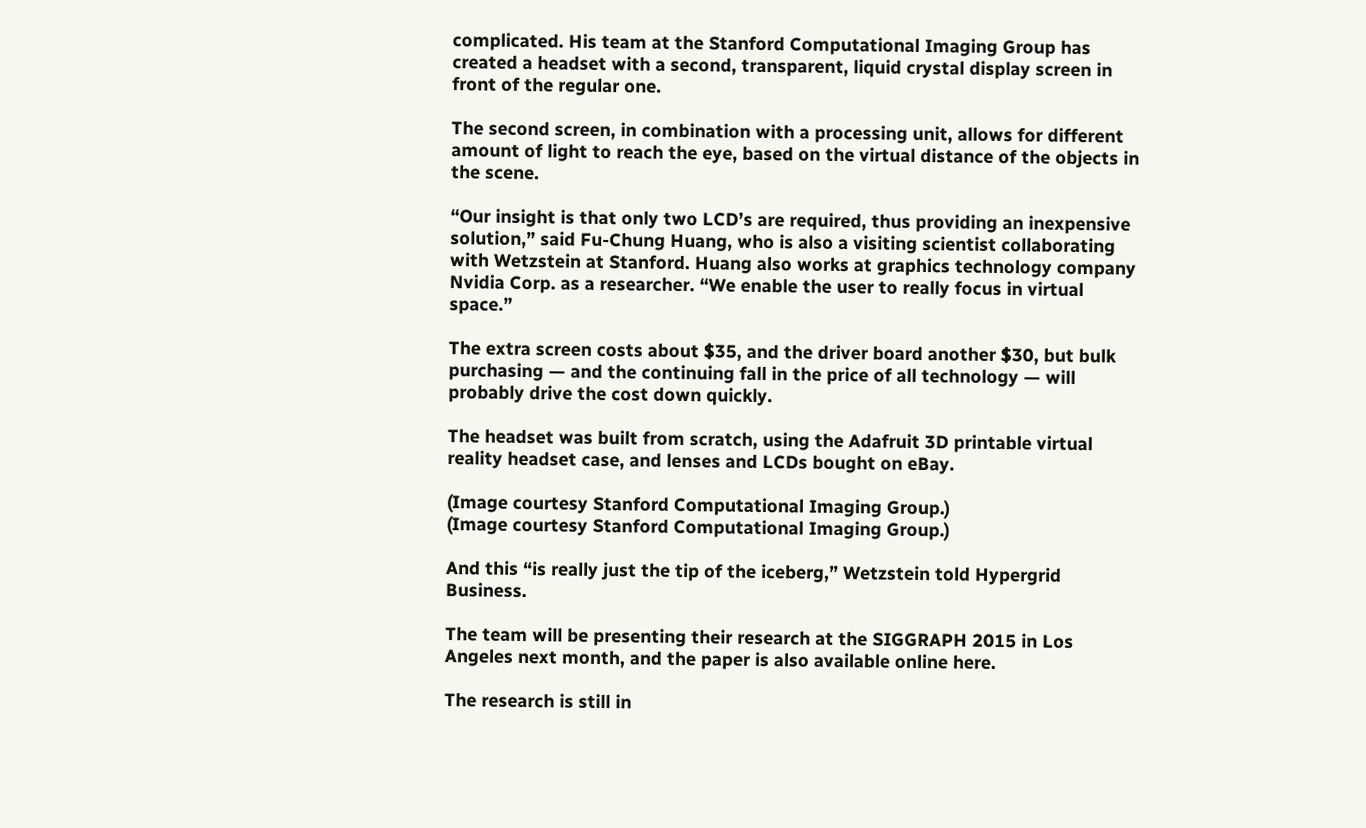complicated. His team at the Stanford Computational Imaging Group has created a headset with a second, transparent, liquid crystal display screen in front of the regular one.

The second screen, in combination with a processing unit, allows for different amount of light to reach the eye, based on the virtual distance of the objects in the scene.

“Our insight is that only two LCD’s are required, thus providing an inexpensive solution,” said Fu-Chung Huang, who is also a visiting scientist collaborating with Wetzstein at Stanford. Huang also works at graphics technology company Nvidia Corp. as a researcher. “We enable the user to really focus in virtual space.”

The extra screen costs about $35, and the driver board another $30, but bulk purchasing — and the continuing fall in the price of all technology — will probably drive the cost down quickly.

The headset was built from scratch, using the Adafruit 3D printable virtual reality headset case, and lenses and LCDs bought on eBay.

(Image courtesy Stanford Computational Imaging Group.)
(Image courtesy Stanford Computational Imaging Group.)

And this “is really just the tip of the iceberg,” Wetzstein told Hypergrid Business.

The team will be presenting their research at the SIGGRAPH 2015 in Los Angeles next month, and the paper is also available online here.

The research is still in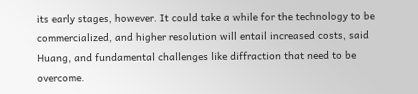its early stages, however. It could take a while for the technology to be commercialized, and higher resolution will entail increased costs, said Huang, and fundamental challenges like diffraction that need to be overcome.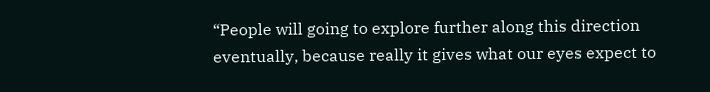“People will going to explore further along this direction eventually, because really it gives what our eyes expect to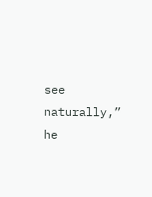see naturally,” he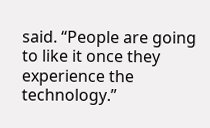said. “People are going to like it once they experience the technology.”